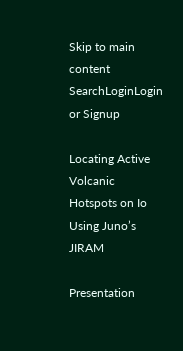Skip to main content
SearchLoginLogin or Signup

Locating Active Volcanic Hotspots on Io Using Juno’s JIRAM

Presentation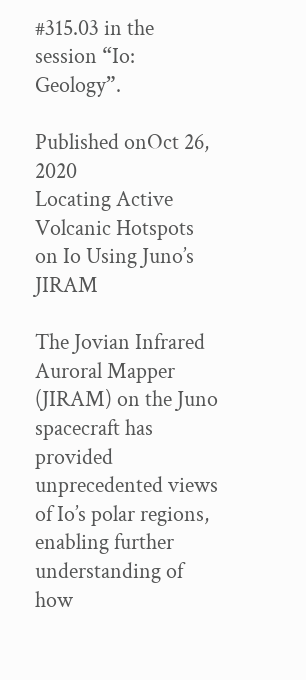#315.03 in the session “Io: Geology”.

Published onOct 26, 2020
Locating Active Volcanic Hotspots on Io Using Juno’s JIRAM

The Jovian Infrared Auroral Mapper (JIRAM) on the Juno spacecraft has provided unprecedented views of Io’s polar regions, enabling further understanding of how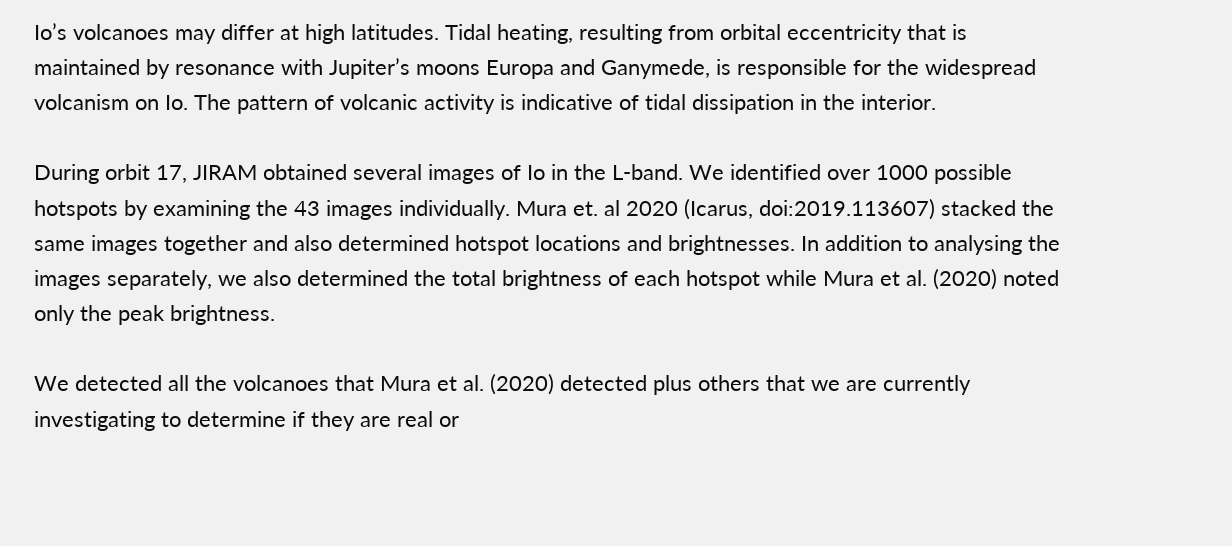Io’s volcanoes may differ at high latitudes. Tidal heating, resulting from orbital eccentricity that is maintained by resonance with Jupiter’s moons Europa and Ganymede, is responsible for the widespread volcanism on Io. The pattern of volcanic activity is indicative of tidal dissipation in the interior.

During orbit 17, JIRAM obtained several images of Io in the L-band. We identified over 1000 possible hotspots by examining the 43 images individually. Mura et. al 2020 (Icarus, doi:2019.113607) stacked the same images together and also determined hotspot locations and brightnesses. In addition to analysing the images separately, we also determined the total brightness of each hotspot while Mura et al. (2020) noted only the peak brightness.

We detected all the volcanoes that Mura et al. (2020) detected plus others that we are currently investigating to determine if they are real or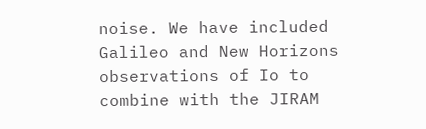noise. We have included Galileo and New Horizons observations of Io to combine with the JIRAM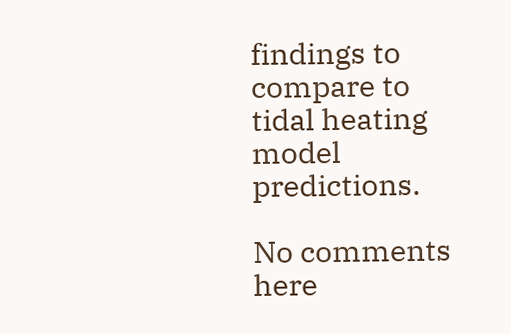findings to compare to tidal heating model predictions.

No comments here